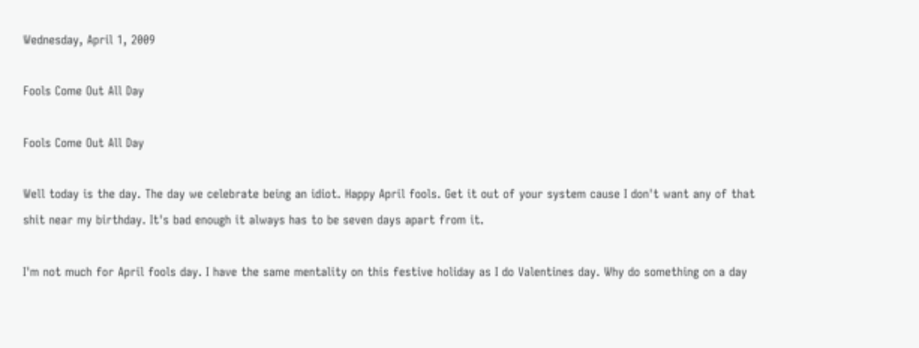Wednesday, April 1, 2009

Fools Come Out All Day

Fools Come Out All Day

Well today is the day. The day we celebrate being an idiot. Happy April fools. Get it out of your system cause I don't want any of that shit near my birthday. It's bad enough it always has to be seven days apart from it.

I'm not much for April fools day. I have the same mentality on this festive holiday as I do Valentines day. Why do something on a day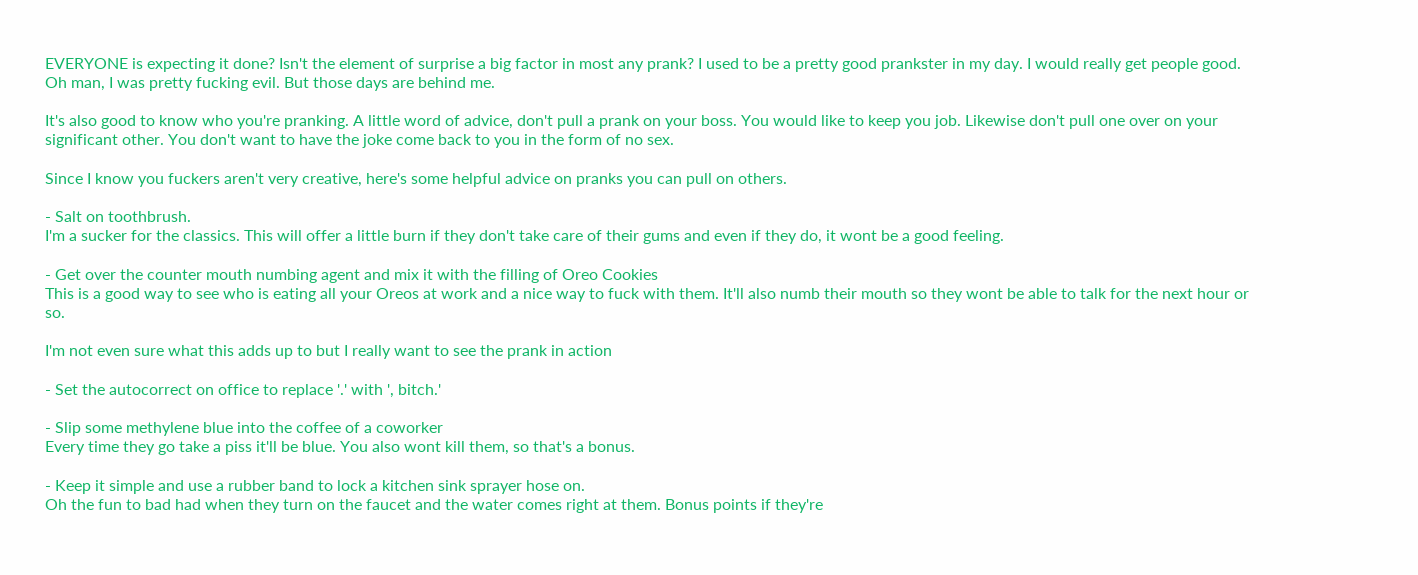EVERYONE is expecting it done? Isn't the element of surprise a big factor in most any prank? I used to be a pretty good prankster in my day. I would really get people good. Oh man, I was pretty fucking evil. But those days are behind me.

It's also good to know who you're pranking. A little word of advice, don't pull a prank on your boss. You would like to keep you job. Likewise don't pull one over on your significant other. You don't want to have the joke come back to you in the form of no sex.

Since I know you fuckers aren't very creative, here's some helpful advice on pranks you can pull on others.

- Salt on toothbrush.
I'm a sucker for the classics. This will offer a little burn if they don't take care of their gums and even if they do, it wont be a good feeling.

- Get over the counter mouth numbing agent and mix it with the filling of Oreo Cookies
This is a good way to see who is eating all your Oreos at work and a nice way to fuck with them. It'll also numb their mouth so they wont be able to talk for the next hour or so.

I'm not even sure what this adds up to but I really want to see the prank in action

- Set the autocorrect on office to replace '.' with ', bitch.'

- Slip some methylene blue into the coffee of a coworker
Every time they go take a piss it'll be blue. You also wont kill them, so that's a bonus.

- Keep it simple and use a rubber band to lock a kitchen sink sprayer hose on.
Oh the fun to bad had when they turn on the faucet and the water comes right at them. Bonus points if they're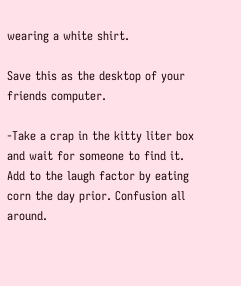wearing a white shirt.

Save this as the desktop of your friends computer.

-Take a crap in the kitty liter box and wait for someone to find it.
Add to the laugh factor by eating corn the day prior. Confusion all around.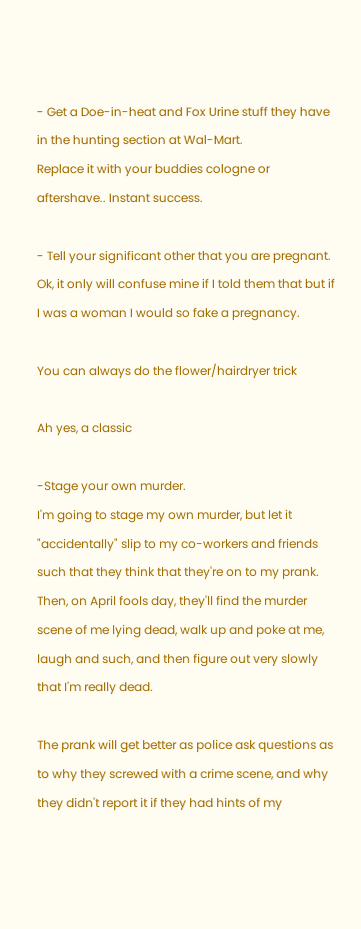- Get a Doe-in-heat and Fox Urine stuff they have in the hunting section at Wal-Mart.
Replace it with your buddies cologne or aftershave.. Instant success.

- Tell your significant other that you are pregnant.
Ok, it only will confuse mine if I told them that but if I was a woman I would so fake a pregnancy.

You can always do the flower/hairdryer trick

Ah yes, a classic

-Stage your own murder.
I'm going to stage my own murder, but let it "accidentally" slip to my co-workers and friends such that they think that they're on to my prank. Then, on April fools day, they'll find the murder scene of me lying dead, walk up and poke at me, laugh and such, and then figure out very slowly that I'm really dead.

The prank will get better as police ask questions as to why they screwed with a crime scene, and why they didn't report it if they had hints of my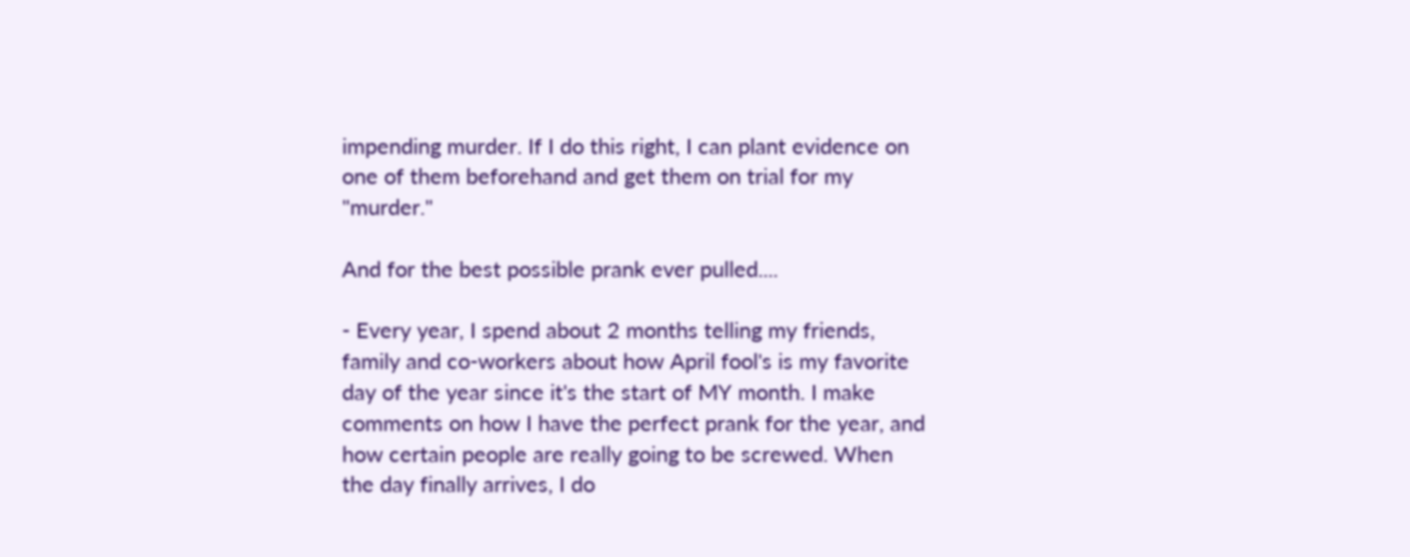impending murder. If I do this right, I can plant evidence on one of them beforehand and get them on trial for my "murder."

And for the best possible prank ever pulled....

- Every year, I spend about 2 months telling my friends, family and co-workers about how April fool's is my favorite day of the year since it's the start of MY month. I make comments on how I have the perfect prank for the year, and how certain people are really going to be screwed. When the day finally arrives, I do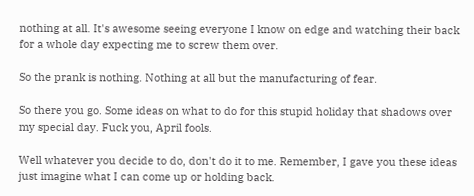nothing at all. It's awesome seeing everyone I know on edge and watching their back for a whole day expecting me to screw them over.

So the prank is nothing. Nothing at all but the manufacturing of fear.

So there you go. Some ideas on what to do for this stupid holiday that shadows over my special day. Fuck you, April fools.

Well whatever you decide to do, don't do it to me. Remember, I gave you these ideas just imagine what I can come up or holding back.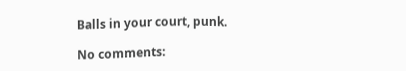Balls in your court, punk.

No comments: